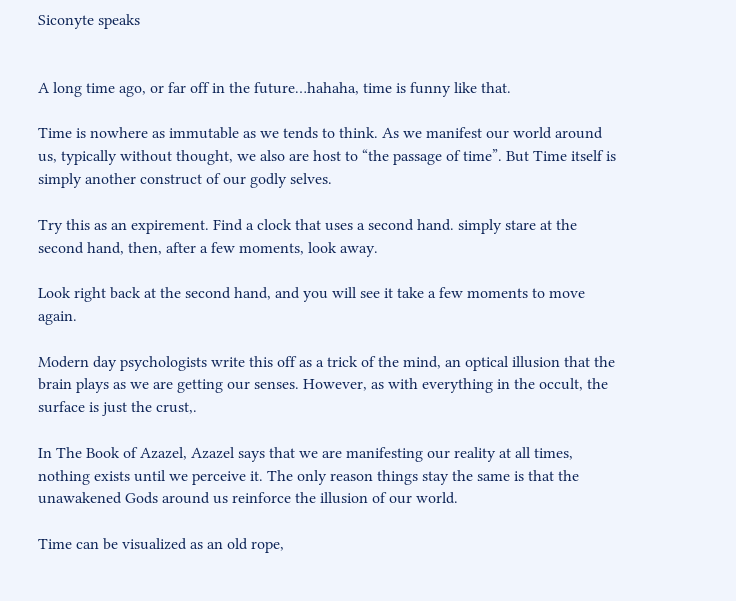Siconyte speaks


A long time ago, or far off in the future…hahaha, time is funny like that.

Time is nowhere as immutable as we tends to think. As we manifest our world around us, typically without thought, we also are host to “the passage of time”. But Time itself is simply another construct of our godly selves.

Try this as an expirement. Find a clock that uses a second hand. simply stare at the second hand, then, after a few moments, look away.

Look right back at the second hand, and you will see it take a few moments to move again.

Modern day psychologists write this off as a trick of the mind, an optical illusion that the brain plays as we are getting our senses. However, as with everything in the occult, the surface is just the crust,.

In The Book of Azazel, Azazel says that we are manifesting our reality at all times, nothing exists until we perceive it. The only reason things stay the same is that the unawakened Gods around us reinforce the illusion of our world.

Time can be visualized as an old rope,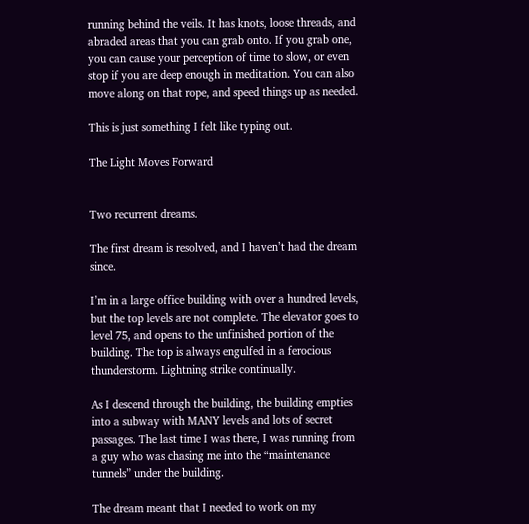running behind the veils. It has knots, loose threads, and abraded areas that you can grab onto. If you grab one, you can cause your perception of time to slow, or even stop if you are deep enough in meditation. You can also move along on that rope, and speed things up as needed.

This is just something I felt like typing out.

The Light Moves Forward


Two recurrent dreams.

The first dream is resolved, and I haven’t had the dream since.

I’m in a large office building with over a hundred levels, but the top levels are not complete. The elevator goes to level 75, and opens to the unfinished portion of the building. The top is always engulfed in a ferocious thunderstorm. Lightning strike continually.

As I descend through the building, the building empties into a subway with MANY levels and lots of secret passages. The last time I was there, I was running from a guy who was chasing me into the “maintenance tunnels” under the building.

The dream meant that I needed to work on my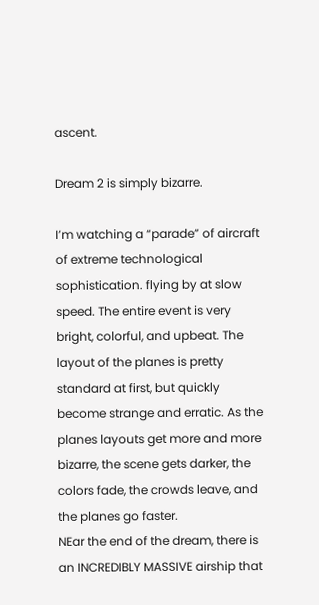ascent.

Dream 2 is simply bizarre.

I’m watching a “parade” of aircraft of extreme technological sophistication. flying by at slow speed. The entire event is very bright, colorful, and upbeat. The layout of the planes is pretty standard at first, but quickly become strange and erratic. As the planes layouts get more and more bizarre, the scene gets darker, the colors fade, the crowds leave, and the planes go faster.
NEar the end of the dream, there is an INCREDIBLY MASSIVE airship that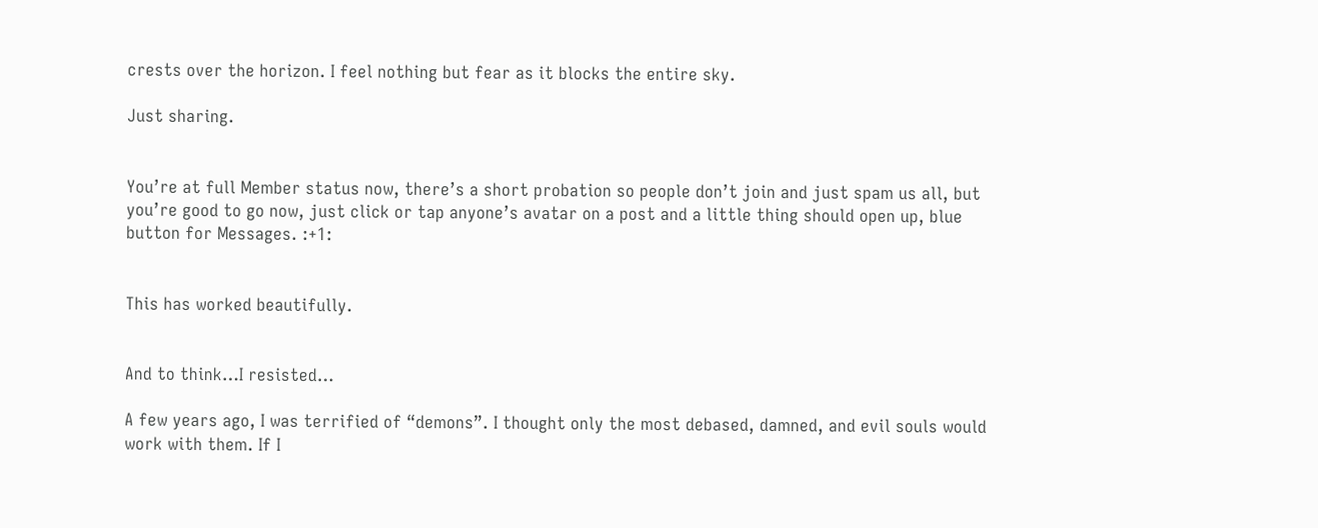crests over the horizon. I feel nothing but fear as it blocks the entire sky.

Just sharing.


You’re at full Member status now, there’s a short probation so people don’t join and just spam us all, but you’re good to go now, just click or tap anyone’s avatar on a post and a little thing should open up, blue button for Messages. :+1:


This has worked beautifully.


And to think…I resisted…

A few years ago, I was terrified of “demons”. I thought only the most debased, damned, and evil souls would work with them. If I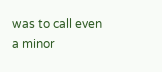was to call even a minor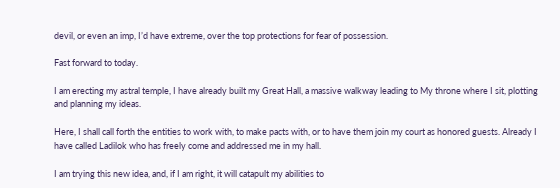devil, or even an imp, I’d have extreme, over the top protections for fear of possession.

Fast forward to today.

I am erecting my astral temple, I have already built my Great Hall, a massive walkway leading to My throne where I sit, plotting and planning my ideas.

Here, I shall call forth the entities to work with, to make pacts with, or to have them join my court as honored guests. Already I have called Ladilok who has freely come and addressed me in my hall.

I am trying this new idea, and, if I am right, it will catapult my abilities to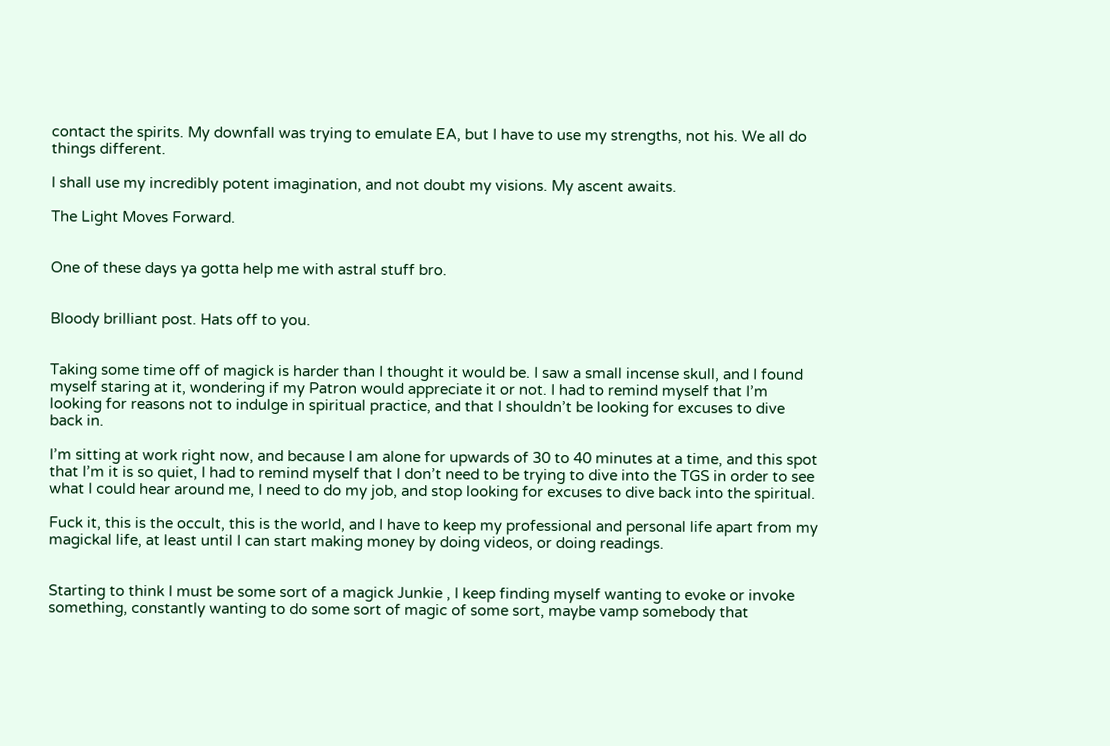contact the spirits. My downfall was trying to emulate EA, but I have to use my strengths, not his. We all do things different.

I shall use my incredibly potent imagination, and not doubt my visions. My ascent awaits.

The Light Moves Forward.


One of these days ya gotta help me with astral stuff bro.


Bloody brilliant post. Hats off to you.


Taking some time off of magick is harder than I thought it would be. I saw a small incense skull, and I found myself staring at it, wondering if my Patron would appreciate it or not. I had to remind myself that I’m looking for reasons not to indulge in spiritual practice, and that I shouldn’t be looking for excuses to dive back in.

I’m sitting at work right now, and because I am alone for upwards of 30 to 40 minutes at a time, and this spot that I’m it is so quiet, I had to remind myself that I don’t need to be trying to dive into the TGS in order to see what I could hear around me, I need to do my job, and stop looking for excuses to dive back into the spiritual.

Fuck it, this is the occult, this is the world, and I have to keep my professional and personal life apart from my magickal life, at least until I can start making money by doing videos, or doing readings.


Starting to think I must be some sort of a magick Junkie , I keep finding myself wanting to evoke or invoke something, constantly wanting to do some sort of magic of some sort, maybe vamp somebody that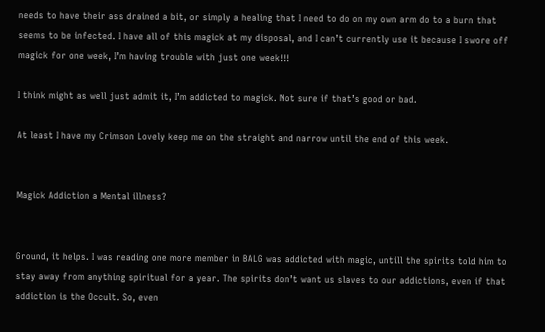needs to have their ass drained a bit, or simply a healing that I need to do on my own arm do to a burn that seems to be infected. I have all of this magick at my disposal, and I can’t currently use it because I swore off magick for one week, I’m having trouble with just one week!!!

I think might as well just admit it, I’m addicted to magick. Not sure if that’s good or bad.

At least I have my Crimson Lovely keep me on the straight and narrow until the end of this week.


Magick Addiction a Mental illness?


Ground, it helps. I was reading one more member in BALG was addicted with magic, untill the spirits told him to stay away from anything spiritual for a year. The spirits don’t want us slaves to our addictions, even if that addiction is the Occult. So, even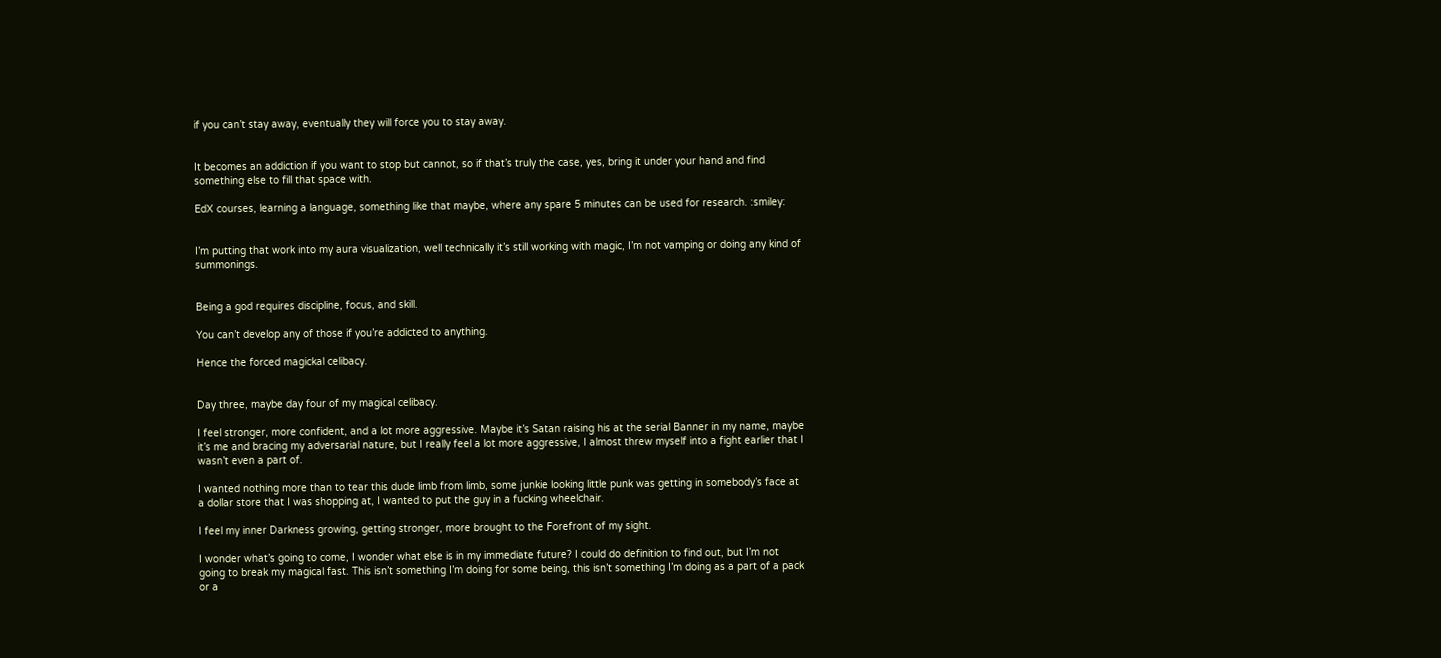if you can’t stay away, eventually they will force you to stay away.


It becomes an addiction if you want to stop but cannot, so if that’s truly the case, yes, bring it under your hand and find something else to fill that space with.

EdX courses, learning a language, something like that maybe, where any spare 5 minutes can be used for research. :smiley:


I’m putting that work into my aura visualization, well technically it’s still working with magic, I’m not vamping or doing any kind of summonings.


Being a god requires discipline, focus, and skill.

You can’t develop any of those if you’re addicted to anything.

Hence the forced magickal celibacy.


Day three, maybe day four of my magical celibacy.

I feel stronger, more confident, and a lot more aggressive. Maybe it’s Satan raising his at the serial Banner in my name, maybe it’s me and bracing my adversarial nature, but I really feel a lot more aggressive, I almost threw myself into a fight earlier that I wasn’t even a part of.

I wanted nothing more than to tear this dude limb from limb, some junkie looking little punk was getting in somebody’s face at a dollar store that I was shopping at, I wanted to put the guy in a fucking wheelchair.

I feel my inner Darkness growing, getting stronger, more brought to the Forefront of my sight.

I wonder what’s going to come, I wonder what else is in my immediate future? I could do definition to find out, but I’m not going to break my magical fast. This isn’t something I’m doing for some being, this isn’t something I’m doing as a part of a pack or a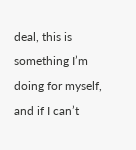deal, this is something I’m doing for myself, and if I can’t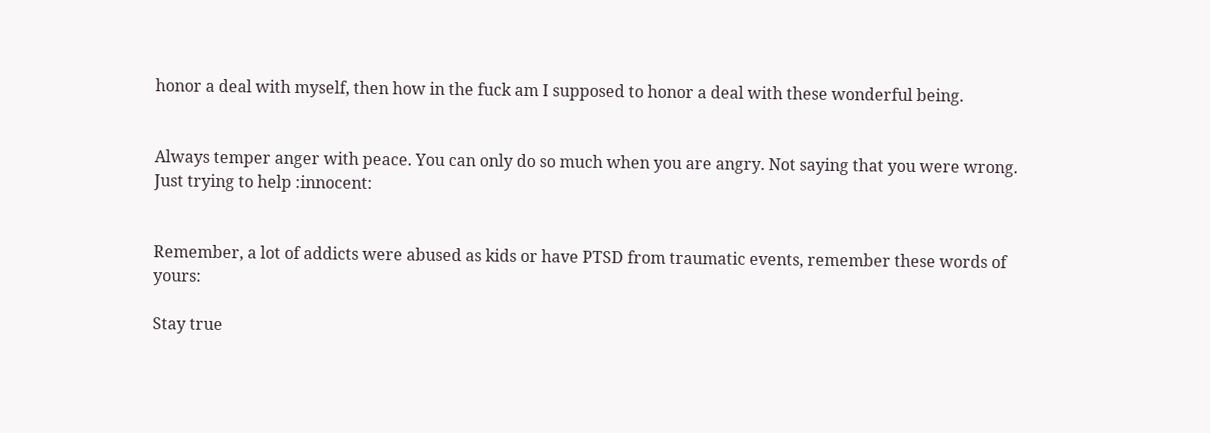honor a deal with myself, then how in the fuck am I supposed to honor a deal with these wonderful being.


Always temper anger with peace. You can only do so much when you are angry. Not saying that you were wrong. Just trying to help :innocent:


Remember, a lot of addicts were abused as kids or have PTSD from traumatic events, remember these words of yours:

Stay true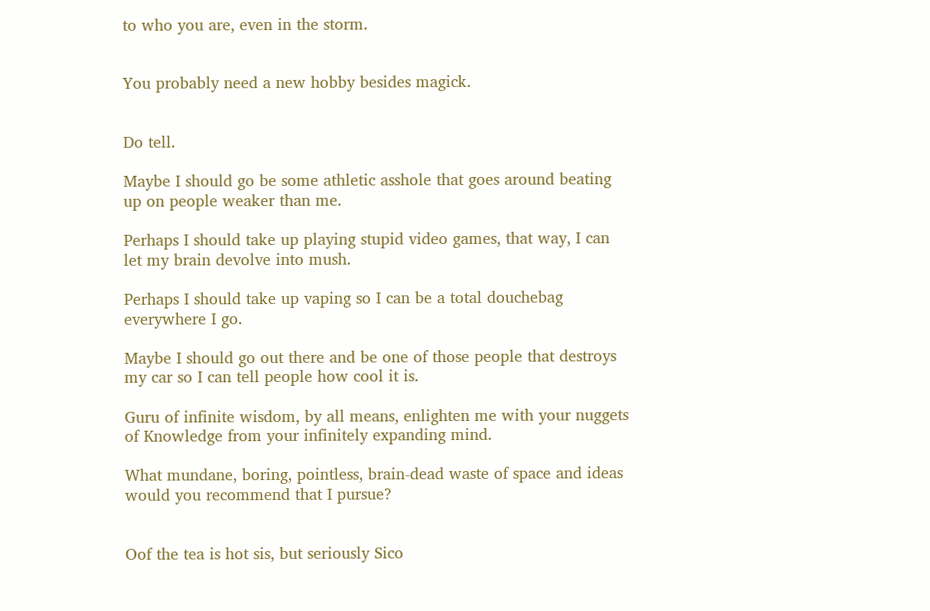to who you are, even in the storm.


You probably need a new hobby besides magick.


Do tell.

Maybe I should go be some athletic asshole that goes around beating up on people weaker than me.

Perhaps I should take up playing stupid video games, that way, I can let my brain devolve into mush.

Perhaps I should take up vaping so I can be a total douchebag everywhere I go.

Maybe I should go out there and be one of those people that destroys my car so I can tell people how cool it is.

Guru of infinite wisdom, by all means, enlighten me with your nuggets of Knowledge from your infinitely expanding mind.

What mundane, boring, pointless, brain-dead waste of space and ideas would you recommend that I pursue?


Oof the tea is hot sis, but seriously Sico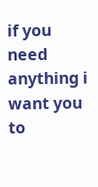if you need anything i want you to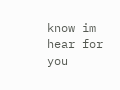know im hear for you